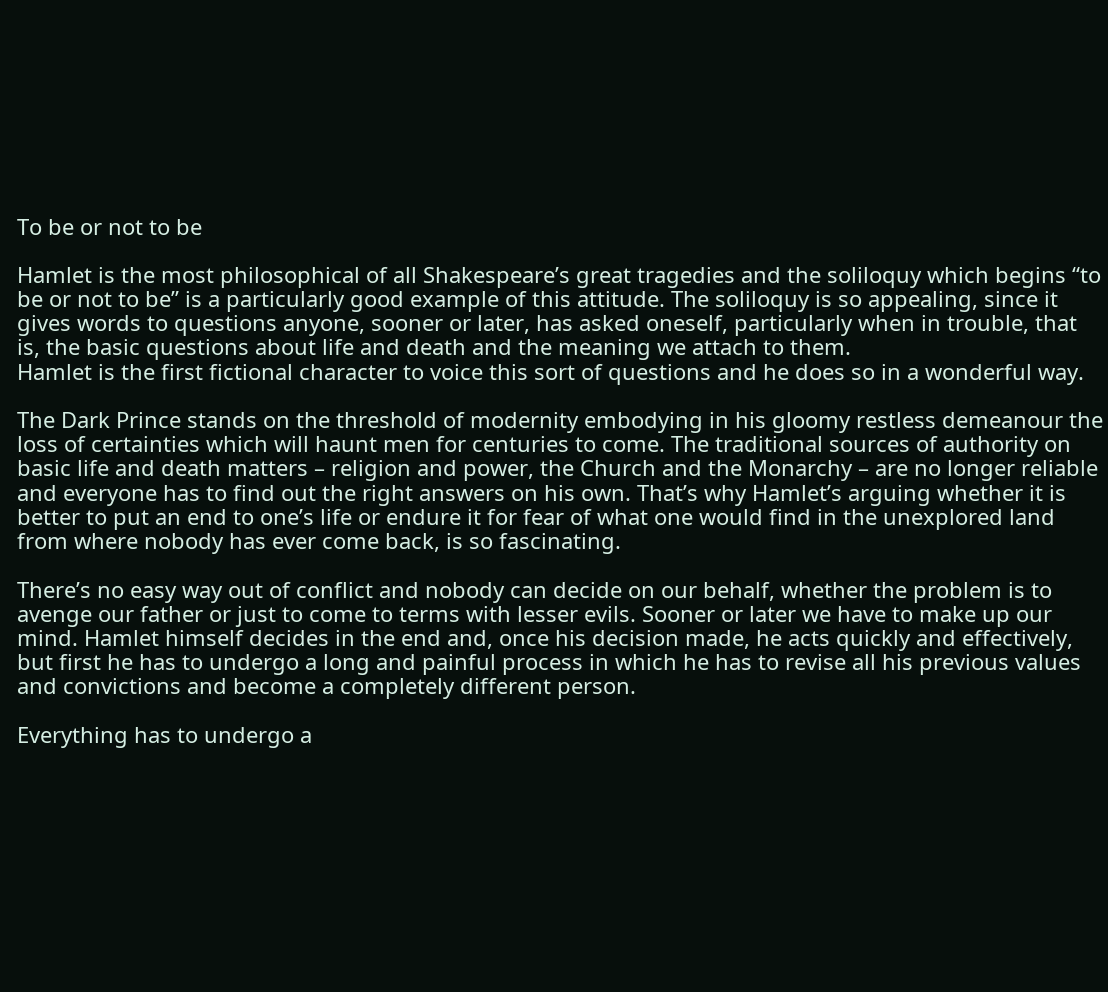To be or not to be

Hamlet is the most philosophical of all Shakespeare’s great tragedies and the soliloquy which begins “to be or not to be” is a particularly good example of this attitude. The soliloquy is so appealing, since it gives words to questions anyone, sooner or later, has asked oneself, particularly when in trouble, that is, the basic questions about life and death and the meaning we attach to them.
Hamlet is the first fictional character to voice this sort of questions and he does so in a wonderful way.

The Dark Prince stands on the threshold of modernity embodying in his gloomy restless demeanour the loss of certainties which will haunt men for centuries to come. The traditional sources of authority on basic life and death matters – religion and power, the Church and the Monarchy – are no longer reliable and everyone has to find out the right answers on his own. That’s why Hamlet’s arguing whether it is better to put an end to one’s life or endure it for fear of what one would find in the unexplored land from where nobody has ever come back, is so fascinating.

There’s no easy way out of conflict and nobody can decide on our behalf, whether the problem is to avenge our father or just to come to terms with lesser evils. Sooner or later we have to make up our mind. Hamlet himself decides in the end and, once his decision made, he acts quickly and effectively, but first he has to undergo a long and painful process in which he has to revise all his previous values and convictions and become a completely different person.

Everything has to undergo a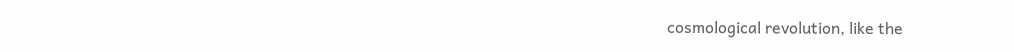cosmological revolution, like the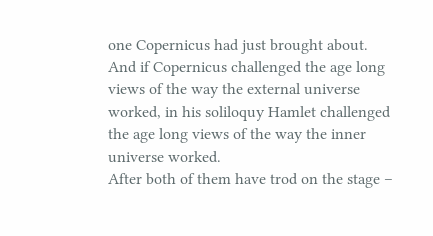one Copernicus had just brought about. And if Copernicus challenged the age long views of the way the external universe worked, in his soliloquy Hamlet challenged the age long views of the way the inner universe worked.
After both of them have trod on the stage –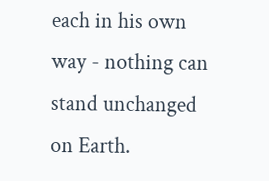each in his own way - nothing can stand unchanged on Earth.